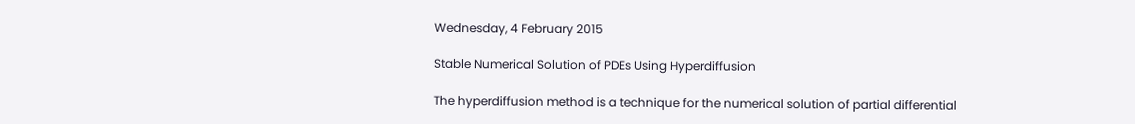Wednesday, 4 February 2015

Stable Numerical Solution of PDEs Using Hyperdiffusion

The hyperdiffusion method is a technique for the numerical solution of partial differential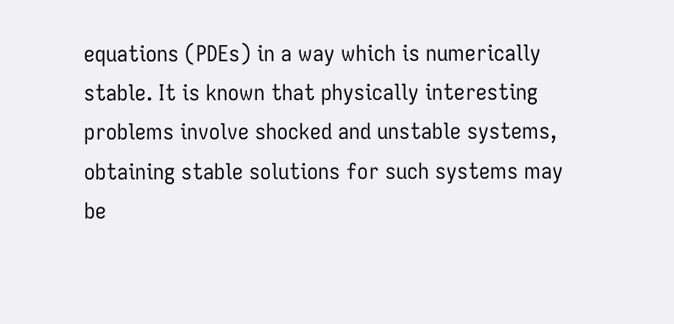equations (PDEs) in a way which is numerically stable. It is known that physically interesting problems involve shocked and unstable systems, obtaining stable solutions for such systems may be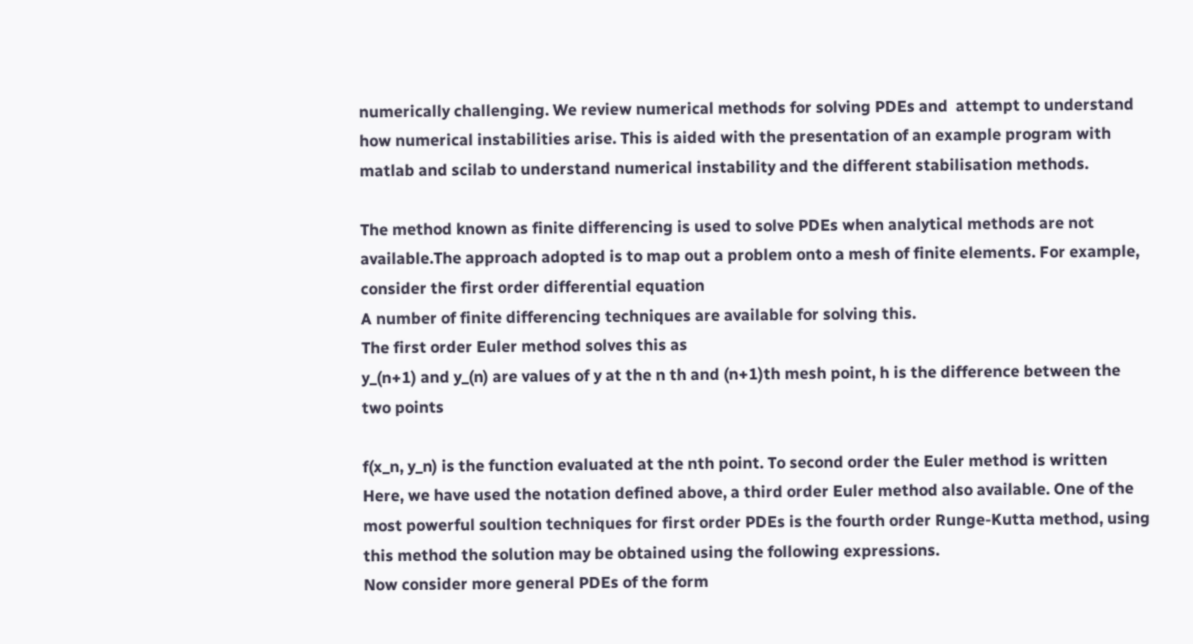numerically challenging. We review numerical methods for solving PDEs and  attempt to understand how numerical instabilities arise. This is aided with the presentation of an example program with matlab and scilab to understand numerical instability and the different stabilisation methods.

The method known as finite differencing is used to solve PDEs when analytical methods are not available.The approach adopted is to map out a problem onto a mesh of finite elements. For example, consider the first order differential equation
A number of finite differencing techniques are available for solving this.
The first order Euler method solves this as
y_(n+1) and y_(n) are values of y at the n th and (n+1)th mesh point, h is the difference between the two points

f(x_n, y_n) is the function evaluated at the nth point. To second order the Euler method is written
Here, we have used the notation defined above, a third order Euler method also available. One of the most powerful soultion techniques for first order PDEs is the fourth order Runge-Kutta method, using this method the solution may be obtained using the following expressions.
Now consider more general PDEs of the form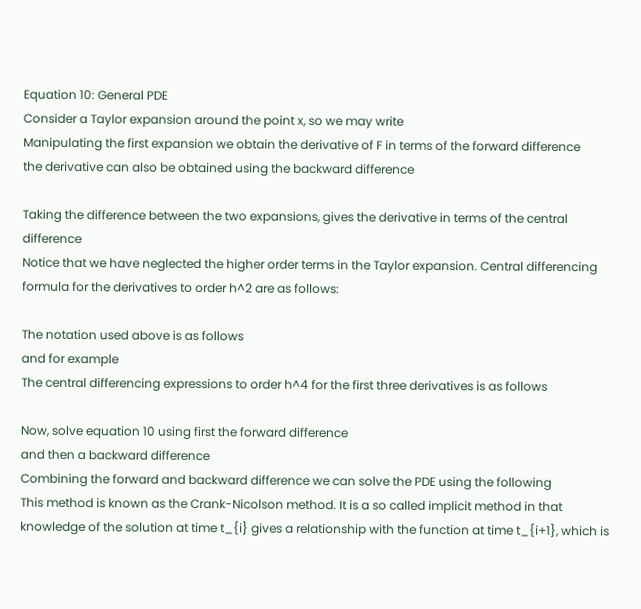Equation 10: General PDE
Consider a Taylor expansion around the point x, so we may write
Manipulating the first expansion we obtain the derivative of F in terms of the forward difference
the derivative can also be obtained using the backward difference

Taking the difference between the two expansions, gives the derivative in terms of the central difference
Notice that we have neglected the higher order terms in the Taylor expansion. Central differencing formula for the derivatives to order h^2 are as follows:

The notation used above is as follows
and for example
The central differencing expressions to order h^4 for the first three derivatives is as follows

Now, solve equation 10 using first the forward difference
and then a backward difference
Combining the forward and backward difference we can solve the PDE using the following
This method is known as the Crank-Nicolson method. It is a so called implicit method in that knowledge of the solution at time t_{i} gives a relationship with the function at time t_{i+1}, which is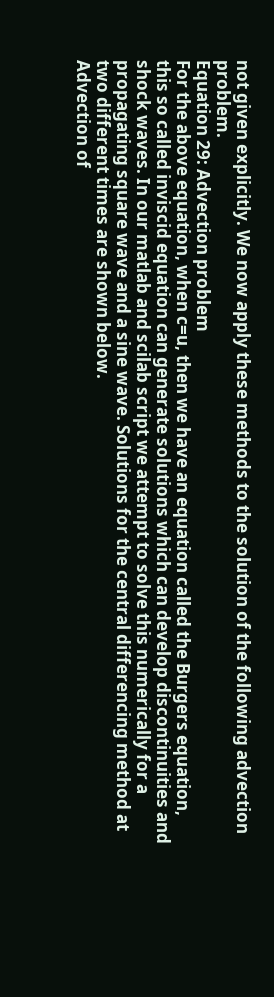not given explicitly. We now apply these methods to the solution of the following advection problem.
Equation 29: Advection problem
For the above equation, when c=u, then we have an equation called the Burgers equation, this so called inviscid equation can generate solutions which can develop discontinuities and shock waves. In our matlab and scilab script we attempt to solve this numerically for a propagating square wave and a sine wave. Solutions for the central differencing method at two different times are shown below.
Advection of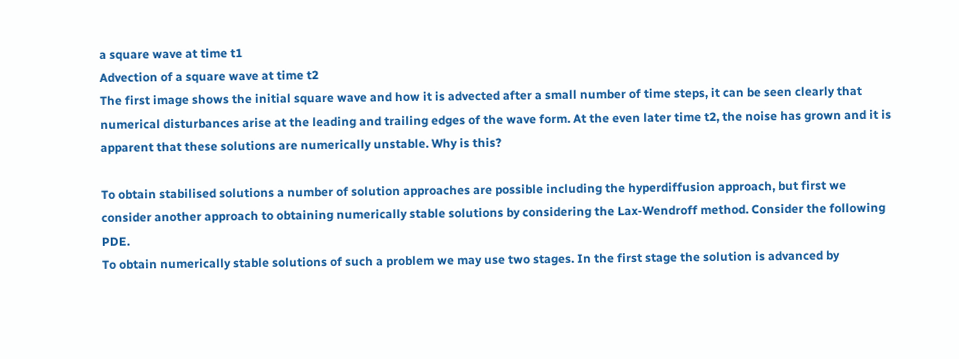a square wave at time t1
Advection of a square wave at time t2
The first image shows the initial square wave and how it is advected after a small number of time steps, it can be seen clearly that numerical disturbances arise at the leading and trailing edges of the wave form. At the even later time t2, the noise has grown and it is apparent that these solutions are numerically unstable. Why is this?

To obtain stabilised solutions a number of solution approaches are possible including the hyperdiffusion approach, but first we consider another approach to obtaining numerically stable solutions by considering the Lax-Wendroff method. Consider the following PDE.
To obtain numerically stable solutions of such a problem we may use two stages. In the first stage the solution is advanced by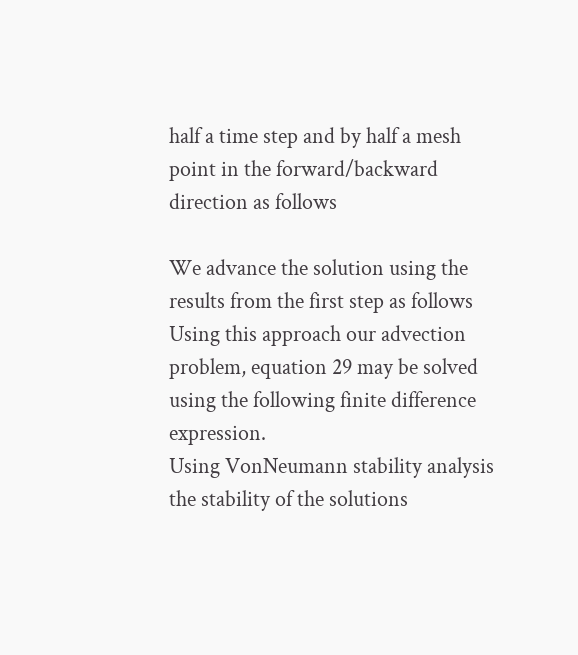half a time step and by half a mesh point in the forward/backward direction as follows

We advance the solution using the results from the first step as follows
Using this approach our advection problem, equation 29 may be solved using the following finite difference expression.
Using VonNeumann stability analysis the stability of the solutions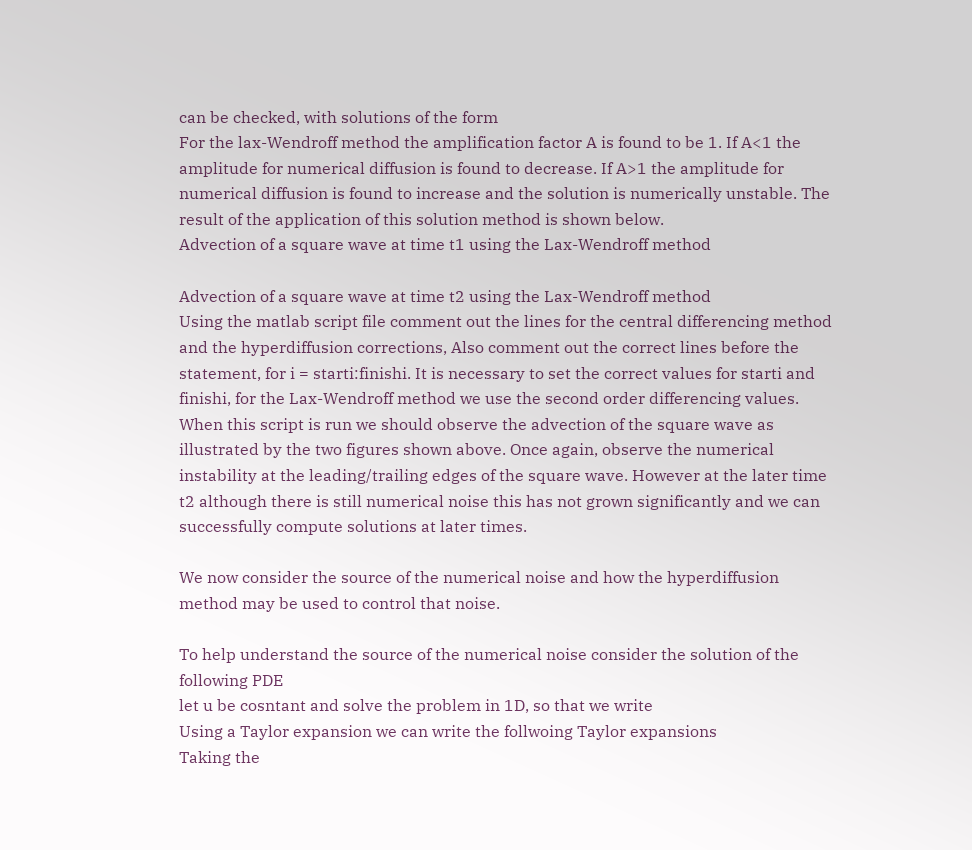can be checked, with solutions of the form
For the lax-Wendroff method the amplification factor A is found to be 1. If A<1 the amplitude for numerical diffusion is found to decrease. If A>1 the amplitude for numerical diffusion is found to increase and the solution is numerically unstable. The result of the application of this solution method is shown below.
Advection of a square wave at time t1 using the Lax-Wendroff method

Advection of a square wave at time t2 using the Lax-Wendroff method
Using the matlab script file comment out the lines for the central differencing method and the hyperdiffusion corrections, Also comment out the correct lines before the statement, for i = starti:finishi. It is necessary to set the correct values for starti and finishi, for the Lax-Wendroff method we use the second order differencing values. When this script is run we should observe the advection of the square wave as illustrated by the two figures shown above. Once again, observe the numerical instability at the leading/trailing edges of the square wave. However at the later time t2 although there is still numerical noise this has not grown significantly and we can successfully compute solutions at later times.

We now consider the source of the numerical noise and how the hyperdiffusion method may be used to control that noise.

To help understand the source of the numerical noise consider the solution of the following PDE
let u be cosntant and solve the problem in 1D, so that we write
Using a Taylor expansion we can write the follwoing Taylor expansions
Taking the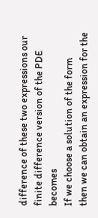difference of these two expressions our finite difference version of the PDE becomes
If we choose a solution of the form
then we can obtain an expression for the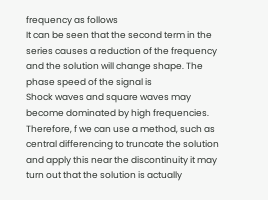frequency as follows
It can be seen that the second term in the series causes a reduction of the frequency and the solution will change shape. The phase speed of the signal is
Shock waves and square waves may become dominated by high frequencies. Therefore, f we can use a method, such as central differencing to truncate the solution and apply this near the discontinuity it may turn out that the solution is actually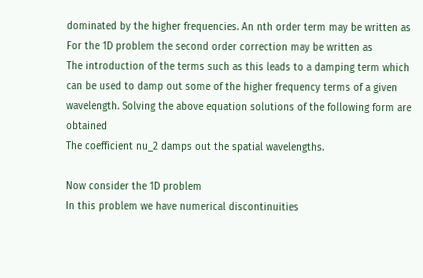dominated by the higher frequencies. An nth order term may be written as
For the 1D problem the second order correction may be written as
The introduction of the terms such as this leads to a damping term which can be used to damp out some of the higher frequency terms of a given wavelength. Solving the above equation solutions of the following form are obtained
The coefficient nu_2 damps out the spatial wavelengths.

Now consider the 1D problem
In this problem we have numerical discontinuities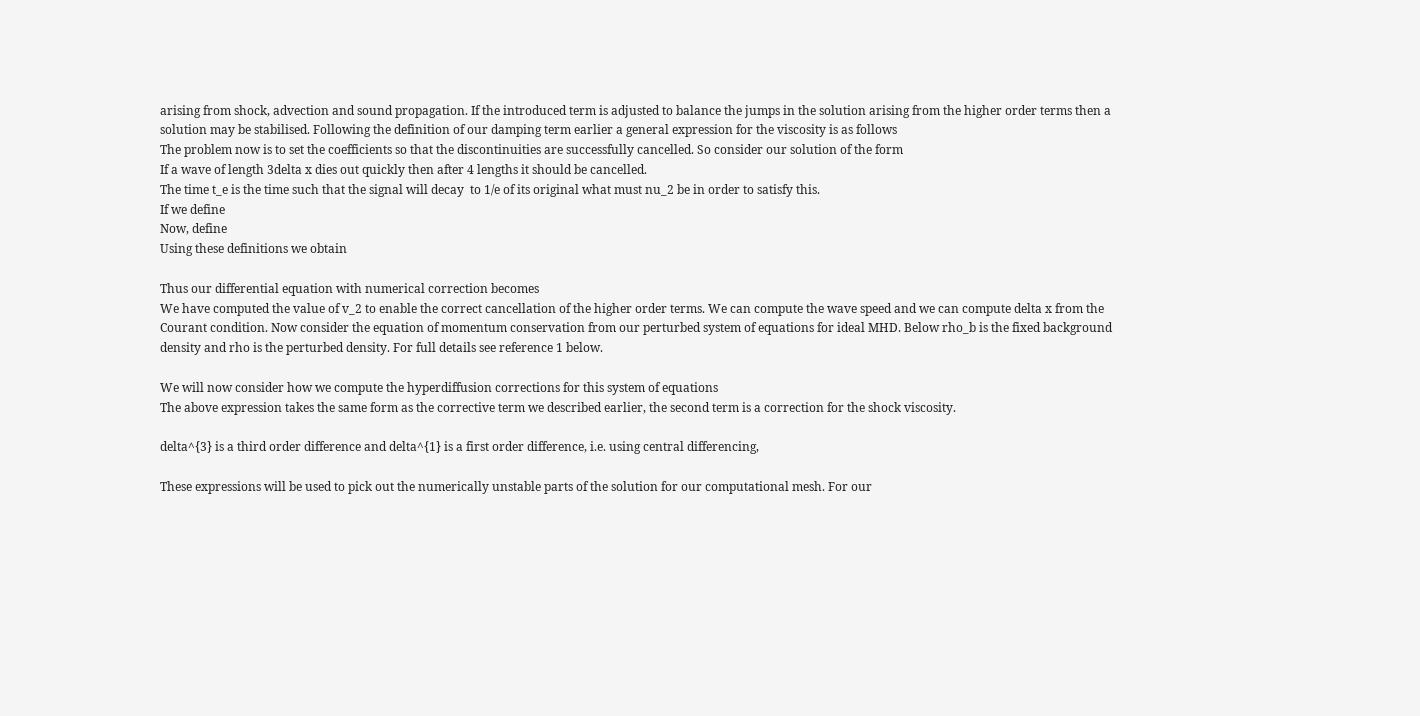arising from shock, advection and sound propagation. If the introduced term is adjusted to balance the jumps in the solution arising from the higher order terms then a solution may be stabilised. Following the definition of our damping term earlier a general expression for the viscosity is as follows
The problem now is to set the coefficients so that the discontinuities are successfully cancelled. So consider our solution of the form
If a wave of length 3delta x dies out quickly then after 4 lengths it should be cancelled.
The time t_e is the time such that the signal will decay  to 1/e of its original what must nu_2 be in order to satisfy this.
If we define
Now, define
Using these definitions we obtain

Thus our differential equation with numerical correction becomes
We have computed the value of v_2 to enable the correct cancellation of the higher order terms. We can compute the wave speed and we can compute delta x from the Courant condition. Now consider the equation of momentum conservation from our perturbed system of equations for ideal MHD. Below rho_b is the fixed background density and rho is the perturbed density. For full details see reference 1 below.

We will now consider how we compute the hyperdiffusion corrections for this system of equations
The above expression takes the same form as the corrective term we described earlier, the second term is a correction for the shock viscosity.

delta^{3} is a third order difference and delta^{1} is a first order difference, i.e. using central differencing,

These expressions will be used to pick out the numerically unstable parts of the solution for our computational mesh. For our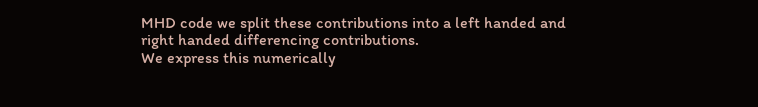MHD code we split these contributions into a left handed and right handed differencing contributions.
We express this numerically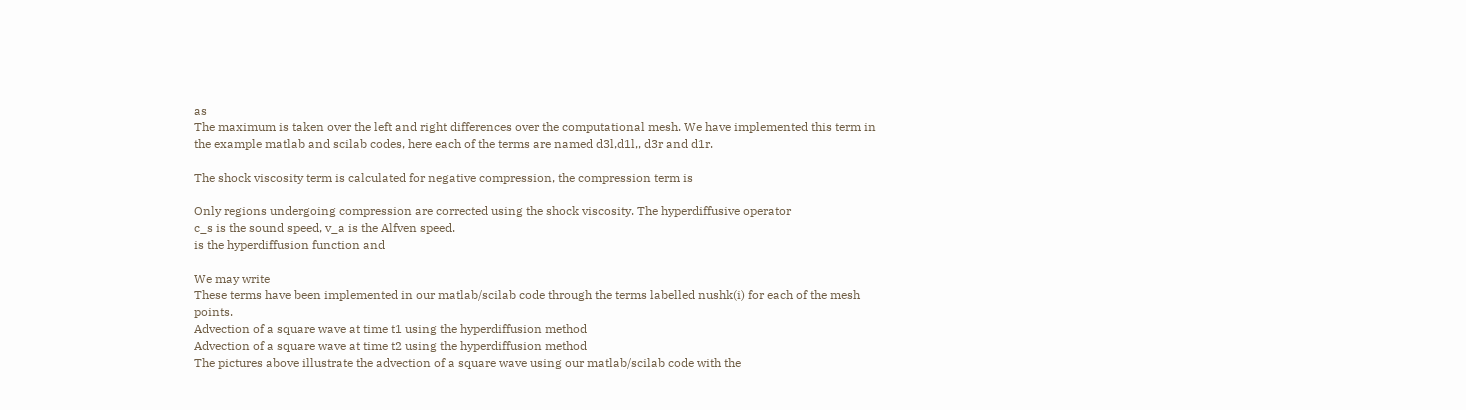as
The maximum is taken over the left and right differences over the computational mesh. We have implemented this term in the example matlab and scilab codes, here each of the terms are named d3l,d1l,, d3r and d1r.

The shock viscosity term is calculated for negative compression, the compression term is

Only regions undergoing compression are corrected using the shock viscosity. The hyperdiffusive operator
c_s is the sound speed, v_a is the Alfven speed.
is the hyperdiffusion function and

We may write
These terms have been implemented in our matlab/scilab code through the terms labelled nushk(i) for each of the mesh points.
Advection of a square wave at time t1 using the hyperdiffusion method
Advection of a square wave at time t2 using the hyperdiffusion method
The pictures above illustrate the advection of a square wave using our matlab/scilab code with the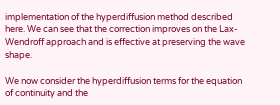implementation of the hyperdiffusion method described here. We can see that the correction improves on the Lax-Wendroff approach and is effective at preserving the wave shape.

We now consider the hyperdiffusion terms for the equation of continuity and the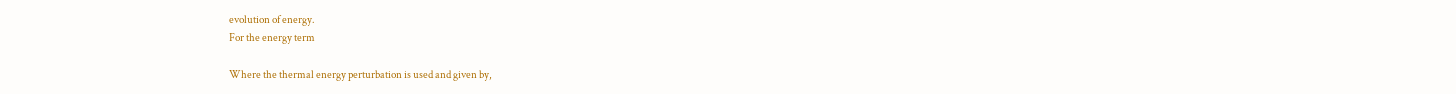evolution of energy.
For the energy term

Where the thermal energy perturbation is used and given by,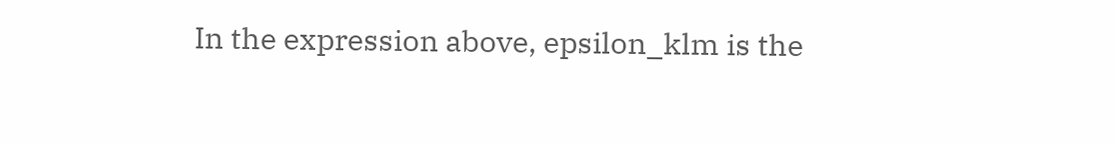In the expression above, epsilon_klm is the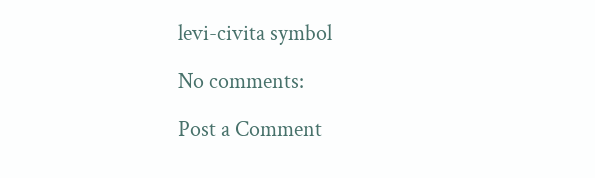levi-civita symbol

No comments:

Post a Comment